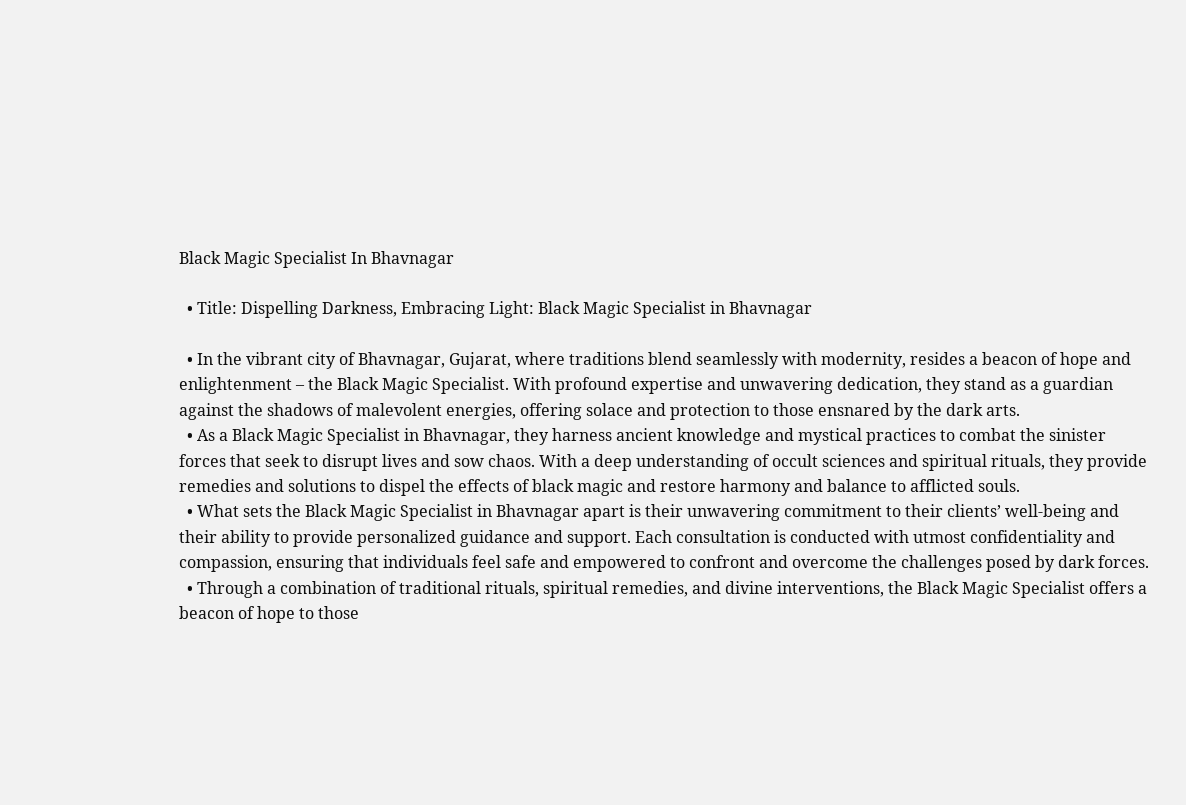Black Magic Specialist In Bhavnagar

  • Title: Dispelling Darkness, Embracing Light: Black Magic Specialist in Bhavnagar

  • In the vibrant city of Bhavnagar, Gujarat, where traditions blend seamlessly with modernity, resides a beacon of hope and enlightenment – the Black Magic Specialist. With profound expertise and unwavering dedication, they stand as a guardian against the shadows of malevolent energies, offering solace and protection to those ensnared by the dark arts.
  • As a Black Magic Specialist in Bhavnagar, they harness ancient knowledge and mystical practices to combat the sinister forces that seek to disrupt lives and sow chaos. With a deep understanding of occult sciences and spiritual rituals, they provide remedies and solutions to dispel the effects of black magic and restore harmony and balance to afflicted souls.
  • What sets the Black Magic Specialist in Bhavnagar apart is their unwavering commitment to their clients’ well-being and their ability to provide personalized guidance and support. Each consultation is conducted with utmost confidentiality and compassion, ensuring that individuals feel safe and empowered to confront and overcome the challenges posed by dark forces.
  • Through a combination of traditional rituals, spiritual remedies, and divine interventions, the Black Magic Specialist offers a beacon of hope to those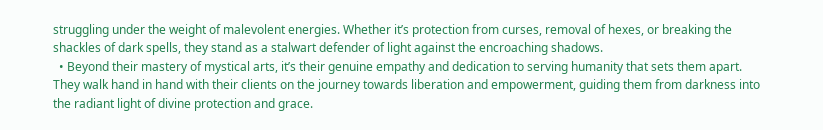struggling under the weight of malevolent energies. Whether it’s protection from curses, removal of hexes, or breaking the shackles of dark spells, they stand as a stalwart defender of light against the encroaching shadows.
  • Beyond their mastery of mystical arts, it’s their genuine empathy and dedication to serving humanity that sets them apart. They walk hand in hand with their clients on the journey towards liberation and empowerment, guiding them from darkness into the radiant light of divine protection and grace.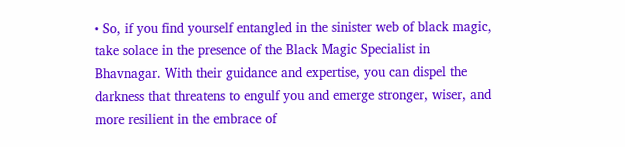• So, if you find yourself entangled in the sinister web of black magic, take solace in the presence of the Black Magic Specialist in Bhavnagar. With their guidance and expertise, you can dispel the darkness that threatens to engulf you and emerge stronger, wiser, and more resilient in the embrace of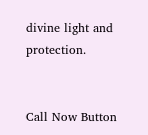divine light and protection.


Call Now Button